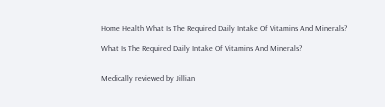Home Health What Is The Required Daily Intake Of Vitamins And Minerals?

What Is The Required Daily Intake Of Vitamins And Minerals?


Medically reviewed by Jillian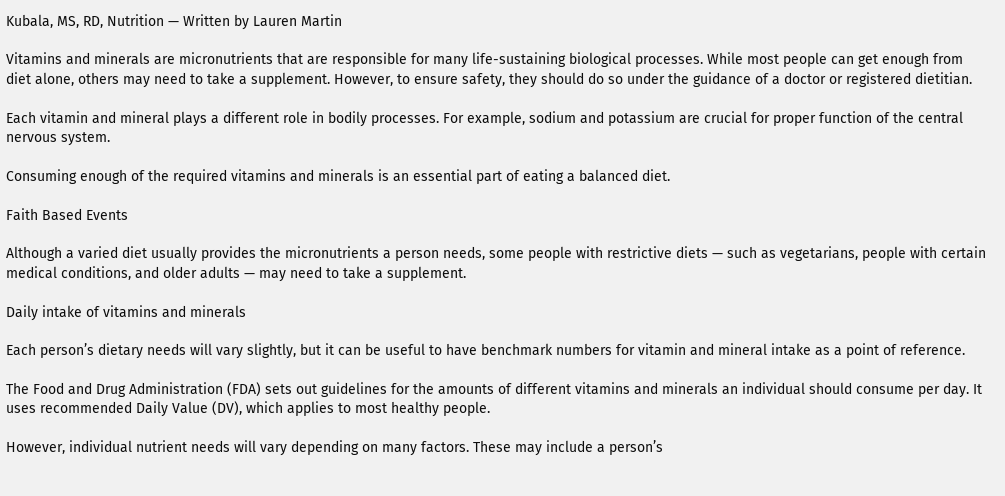Kubala, MS, RD, Nutrition — Written by Lauren Martin

Vitamins and minerals are micronutrients that are responsible for many life-sustaining biological processes. While most people can get enough from diet alone, others may need to take a supplement. However, to ensure safety, they should do so under the guidance of a doctor or registered dietitian.

Each vitamin and mineral plays a different role in bodily processes. For example, sodium and potassium are crucial for proper function of the central nervous system.

Consuming enough of the required vitamins and minerals is an essential part of eating a balanced diet.

Faith Based Events

Although a varied diet usually provides the micronutrients a person needs, some people with restrictive diets — such as vegetarians, people with certain medical conditions, and older adults — may need to take a supplement.

Daily intake of vitamins and minerals

Each person’s dietary needs will vary slightly, but it can be useful to have benchmark numbers for vitamin and mineral intake as a point of reference.

The Food and Drug Administration (FDA) sets out guidelines for the amounts of different vitamins and minerals an individual should consume per day. It uses recommended Daily Value (DV), which applies to most healthy people.

However, individual nutrient needs will vary depending on many factors. These may include a person’s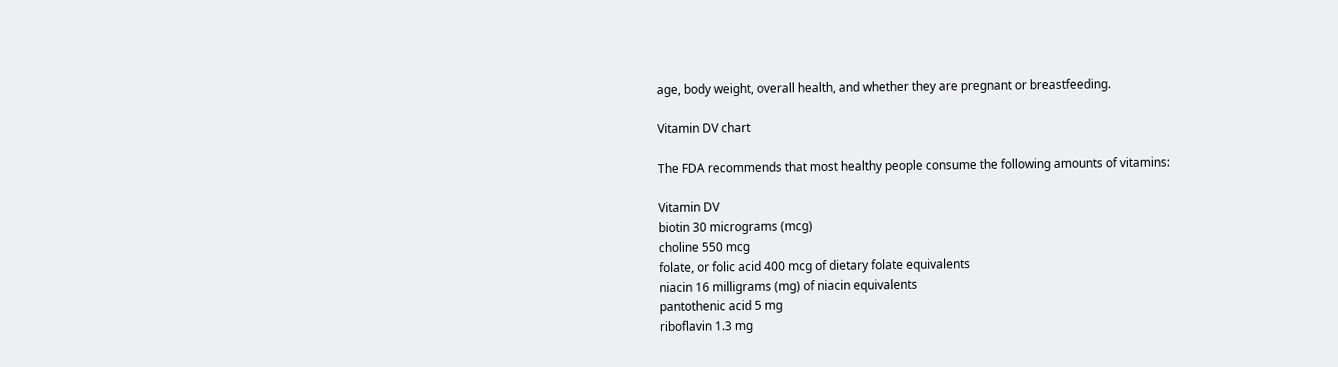age, body weight, overall health, and whether they are pregnant or breastfeeding.

Vitamin DV chart

The FDA recommends that most healthy people consume the following amounts of vitamins:

Vitamin DV
biotin 30 micrograms (mcg)
choline 550 mcg
folate, or folic acid 400 mcg of dietary folate equivalents
niacin 16 milligrams (mg) of niacin equivalents
pantothenic acid 5 mg
riboflavin 1.3 mg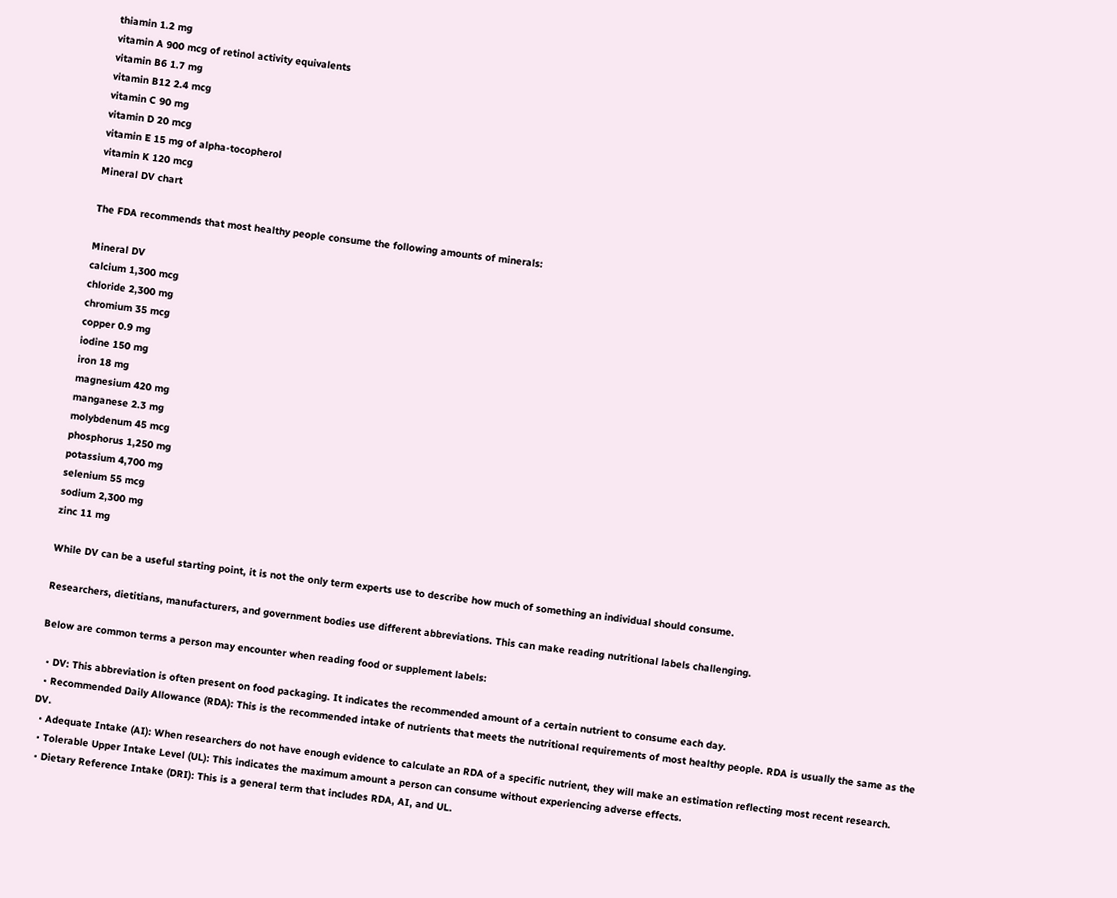thiamin 1.2 mg
vitamin A 900 mcg of retinol activity equivalents
vitamin B6 1.7 mg
vitamin B12 2.4 mcg
vitamin C 90 mg
vitamin D 20 mcg
vitamin E 15 mg of alpha-tocopherol
vitamin K 120 mcg
Mineral DV chart

The FDA recommends that most healthy people consume the following amounts of minerals:

Mineral DV
calcium 1,300 mcg
chloride 2,300 mg
chromium 35 mcg
copper 0.9 mg
iodine 150 mg
iron 18 mg
magnesium 420 mg
manganese 2.3 mg
molybdenum 45 mcg
phosphorus 1,250 mg
potassium 4,700 mg
selenium 55 mcg
sodium 2,300 mg
zinc 11 mg

While DV can be a useful starting point, it is not the only term experts use to describe how much of something an individual should consume.

Researchers, dietitians, manufacturers, and government bodies use different abbreviations. This can make reading nutritional labels challenging.

Below are common terms a person may encounter when reading food or supplement labels:

  • DV: This abbreviation is often present on food packaging. It indicates the recommended amount of a certain nutrient to consume each day.
  • Recommended Daily Allowance (RDA): This is the recommended intake of nutrients that meets the nutritional requirements of most healthy people. RDA is usually the same as the DV.
  • Adequate Intake (AI): When researchers do not have enough evidence to calculate an RDA of a specific nutrient, they will make an estimation reflecting most recent research.
  • Tolerable Upper Intake Level (UL): This indicates the maximum amount a person can consume without experiencing adverse effects.
  • Dietary Reference Intake (DRI): This is a general term that includes RDA, AI, and UL.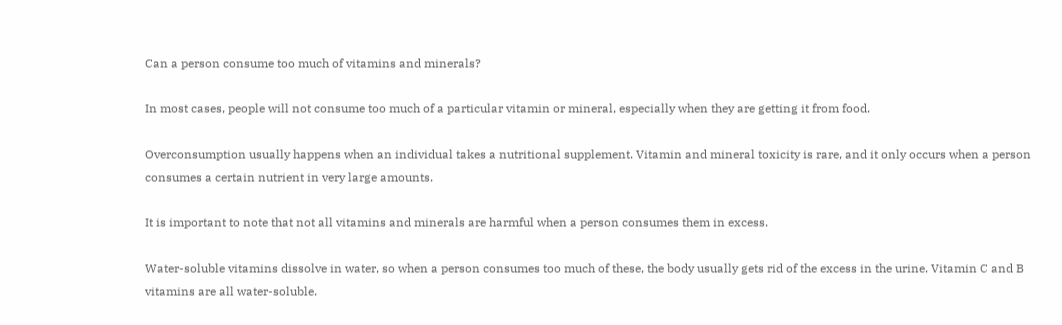Can a person consume too much of vitamins and minerals?

In most cases, people will not consume too much of a particular vitamin or mineral, especially when they are getting it from food.

Overconsumption usually happens when an individual takes a nutritional supplement. Vitamin and mineral toxicity is rare, and it only occurs when a person consumes a certain nutrient in very large amounts.

It is important to note that not all vitamins and minerals are harmful when a person consumes them in excess.

Water-soluble vitamins dissolve in water, so when a person consumes too much of these, the body usually gets rid of the excess in the urine. Vitamin C and B vitamins are all water-soluble.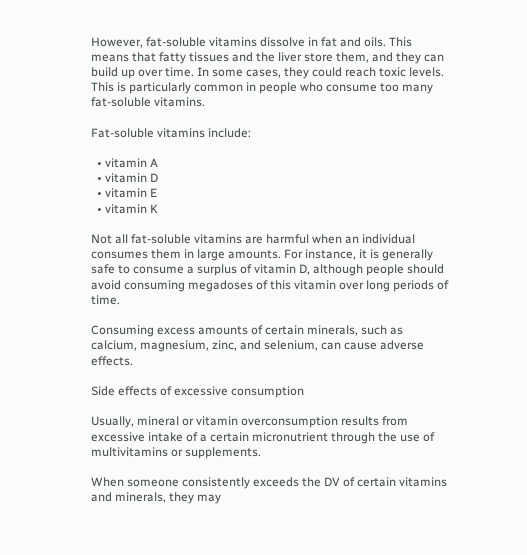However, fat-soluble vitamins dissolve in fat and oils. This means that fatty tissues and the liver store them, and they can build up over time. In some cases, they could reach toxic levels. This is particularly common in people who consume too many fat-soluble vitamins.

Fat-soluble vitamins include:

  • vitamin A
  • vitamin D
  • vitamin E
  • vitamin K

Not all fat-soluble vitamins are harmful when an individual consumes them in large amounts. For instance, it is generally safe to consume a surplus of vitamin D, although people should avoid consuming megadoses of this vitamin over long periods of time.

Consuming excess amounts of certain minerals, such as calcium, magnesium, zinc, and selenium, can cause adverse effects.

Side effects of excessive consumption

Usually, mineral or vitamin overconsumption results from excessive intake of a certain micronutrient through the use of multivitamins or supplements.

When someone consistently exceeds the DV of certain vitamins and minerals, they may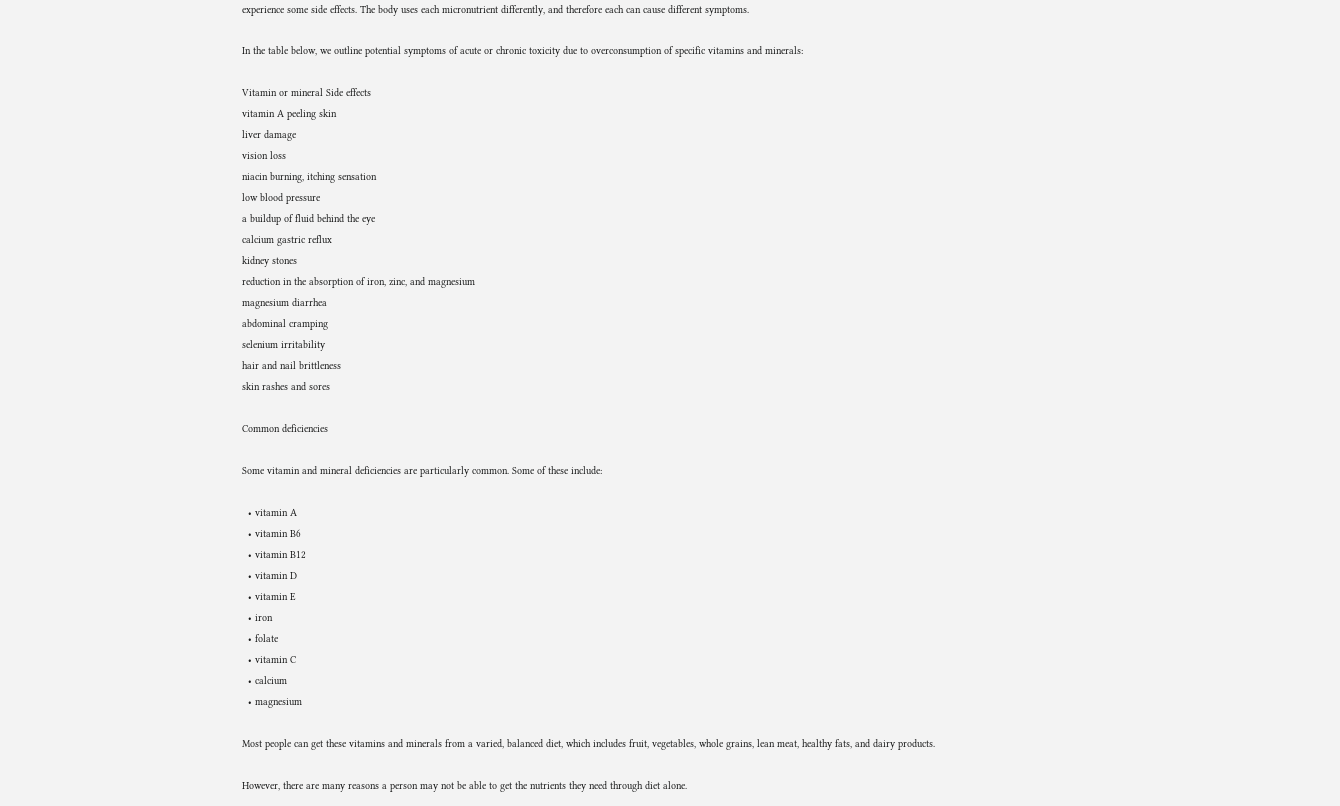experience some side effects. The body uses each micronutrient differently, and therefore each can cause different symptoms.

In the table below, we outline potential symptoms of acute or chronic toxicity due to overconsumption of specific vitamins and minerals:

Vitamin or mineral Side effects
vitamin A peeling skin
liver damage
vision loss
niacin burning, itching sensation
low blood pressure
a buildup of fluid behind the eye
calcium gastric reflux
kidney stones
reduction in the absorption of iron, zinc, and magnesium
magnesium diarrhea
abdominal cramping
selenium irritability
hair and nail brittleness
skin rashes and sores

Common deficiencies

Some vitamin and mineral deficiencies are particularly common. Some of these include:

  • vitamin A
  • vitamin B6
  • vitamin B12
  • vitamin D
  • vitamin E
  • iron
  • folate
  • vitamin C
  • calcium
  • magnesium

Most people can get these vitamins and minerals from a varied, balanced diet, which includes fruit, vegetables, whole grains, lean meat, healthy fats, and dairy products.

However, there are many reasons a person may not be able to get the nutrients they need through diet alone.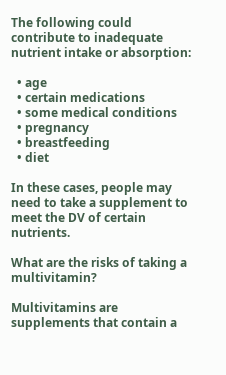The following could contribute to inadequate nutrient intake or absorption:

  • age
  • certain medications
  • some medical conditions
  • pregnancy
  • breastfeeding
  • diet

In these cases, people may need to take a supplement to meet the DV of certain nutrients.

What are the risks of taking a multivitamin?

Multivitamins are supplements that contain a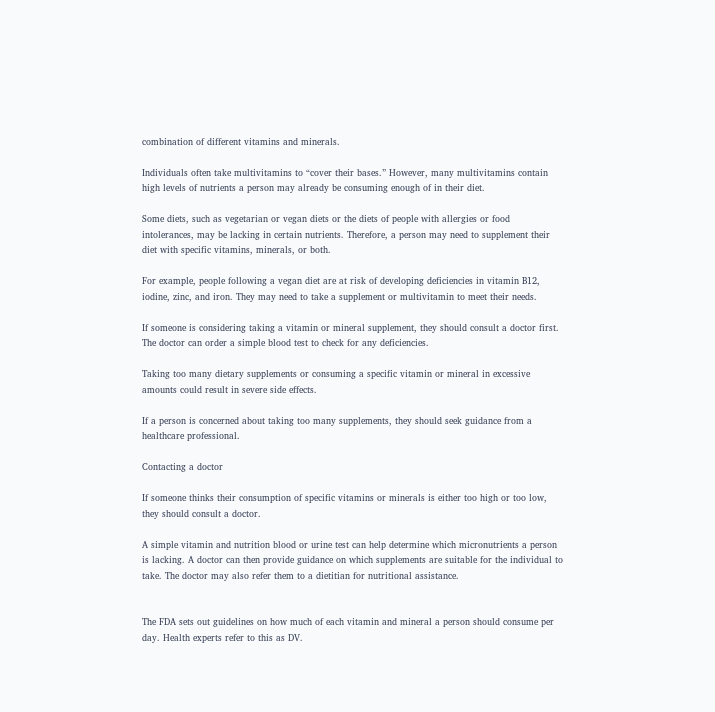combination of different vitamins and minerals.

Individuals often take multivitamins to “cover their bases.” However, many multivitamins contain high levels of nutrients a person may already be consuming enough of in their diet.

Some diets, such as vegetarian or vegan diets or the diets of people with allergies or food intolerances, may be lacking in certain nutrients. Therefore, a person may need to supplement their diet with specific vitamins, minerals, or both.

For example, people following a vegan diet are at risk of developing deficiencies in vitamin B12, iodine, zinc, and iron. They may need to take a supplement or multivitamin to meet their needs.

If someone is considering taking a vitamin or mineral supplement, they should consult a doctor first. The doctor can order a simple blood test to check for any deficiencies.

Taking too many dietary supplements or consuming a specific vitamin or mineral in excessive amounts could result in severe side effects.

If a person is concerned about taking too many supplements, they should seek guidance from a healthcare professional.

Contacting a doctor

If someone thinks their consumption of specific vitamins or minerals is either too high or too low, they should consult a doctor.

A simple vitamin and nutrition blood or urine test can help determine which micronutrients a person is lacking. A doctor can then provide guidance on which supplements are suitable for the individual to take. The doctor may also refer them to a dietitian for nutritional assistance.


The FDA sets out guidelines on how much of each vitamin and mineral a person should consume per day. Health experts refer to this as DV.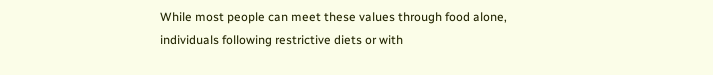While most people can meet these values through food alone, individuals following restrictive diets or with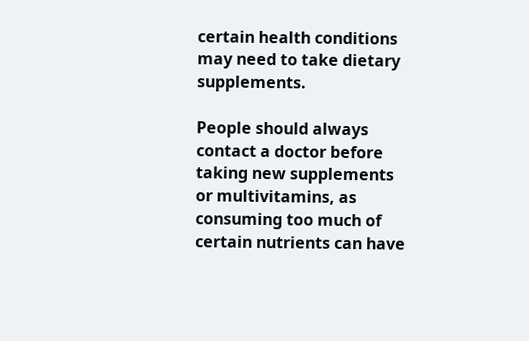certain health conditions may need to take dietary supplements.

People should always contact a doctor before taking new supplements or multivitamins, as consuming too much of certain nutrients can have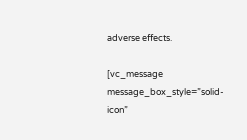adverse effects.

[vc_message message_box_style=”solid-icon”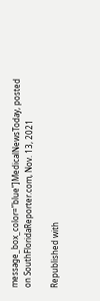message_box_color=”blue”]MedicalNewsToday, posted on SouthFloridaReporter.com, Nov. 13, 2021

Republished with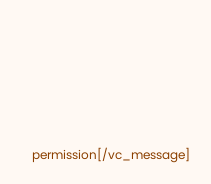permission[/vc_message]